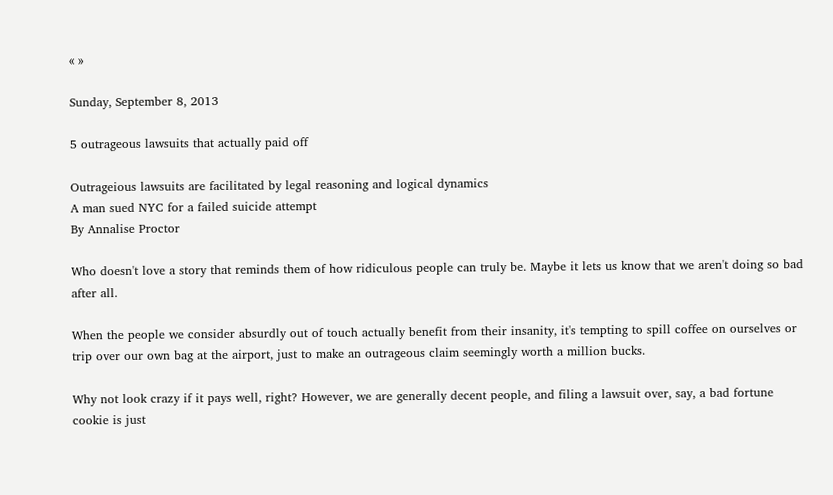« »

Sunday, September 8, 2013

5 outrageous lawsuits that actually paid off

Outrageious lawsuits are facilitated by legal reasoning and logical dynamics
A man sued NYC for a failed suicide attempt
By Annalise Proctor

Who doesn't love a story that reminds them of how ridiculous people can truly be. Maybe it lets us know that we aren't doing so bad after all.

When the people we consider absurdly out of touch actually benefit from their insanity, it's tempting to spill coffee on ourselves or trip over our own bag at the airport, just to make an outrageous claim seemingly worth a million bucks.

Why not look crazy if it pays well, right? However, we are generally decent people, and filing a lawsuit over, say, a bad fortune cookie is just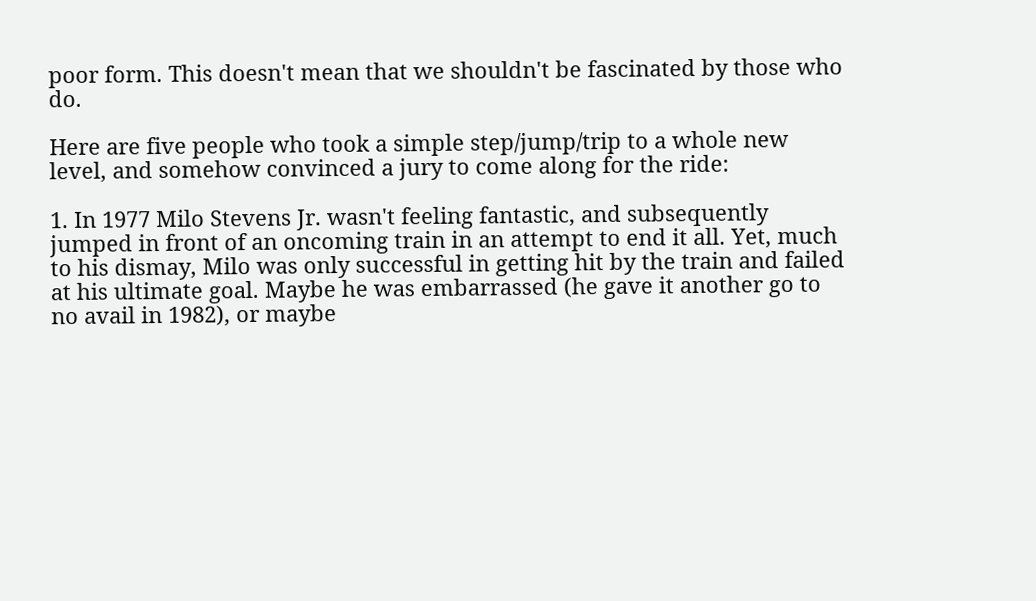poor form. This doesn't mean that we shouldn't be fascinated by those who do.

Here are five people who took a simple step/jump/trip to a whole new level, and somehow convinced a jury to come along for the ride:

1. In 1977 Milo Stevens Jr. wasn't feeling fantastic, and subsequently jumped in front of an oncoming train in an attempt to end it all. Yet, much to his dismay, Milo was only successful in getting hit by the train and failed at his ultimate goal. Maybe he was embarrassed (he gave it another go to no avail in 1982), or maybe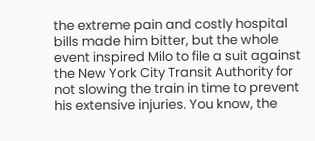the extreme pain and costly hospital bills made him bitter, but the whole event inspired Milo to file a suit against the New York City Transit Authority for not slowing the train in time to prevent his extensive injuries. You know, the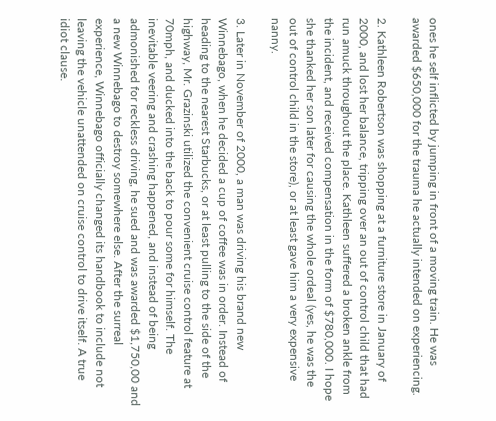ones he self inflicted by jumping in front of a moving train. He was awarded $650,000 for the trauma he actually intended on experiencing.

2. Kathleen Robertson was shopping at a furniture store in January of 2000, and lost her balance, tripping over an out of control child that had run amuck throughout the place. Kathleen suffered a broken ankle from the incident, and received compensation in the form of $780,000. I hope she thanked her son later for causing the whole ordeal (yes, he was the out of control child in the store), or at least gave him a very expensive nanny.

3. Later in November of 2000, a man was driving his brand new Winnebago, when he decided a cup of coffee was in order. Instead of heading to the nearest Starbucks, or at least pulling to the side of the highway, Mr. Grazinski utilized the convenient cruise control feature at 70mph, and ducked into the back to pour some for himself. The inevitable veering and crashing happened, and instead of being admonished for reckless driving, he sued and was awarded $1,750,00 and a new Winnebago to destroy somewhere else. After the surreal experience, Winnebago officially changed its handbook to include not leaving the vehicle unattended on cruise control to drive itself. A true idiot clause.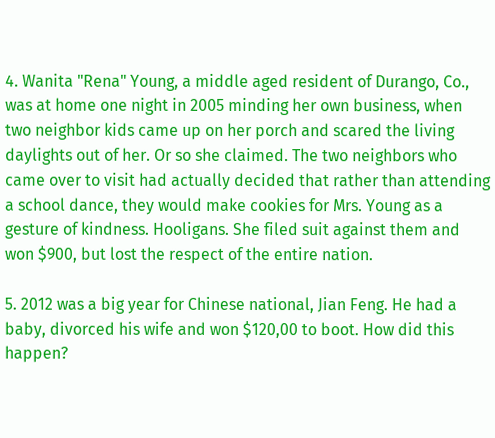4. Wanita "Rena" Young, a middle aged resident of Durango, Co., was at home one night in 2005 minding her own business, when two neighbor kids came up on her porch and scared the living daylights out of her. Or so she claimed. The two neighbors who came over to visit had actually decided that rather than attending a school dance, they would make cookies for Mrs. Young as a gesture of kindness. Hooligans. She filed suit against them and won $900, but lost the respect of the entire nation.

5. 2012 was a big year for Chinese national, Jian Feng. He had a baby, divorced his wife and won $120,00 to boot. How did this happen?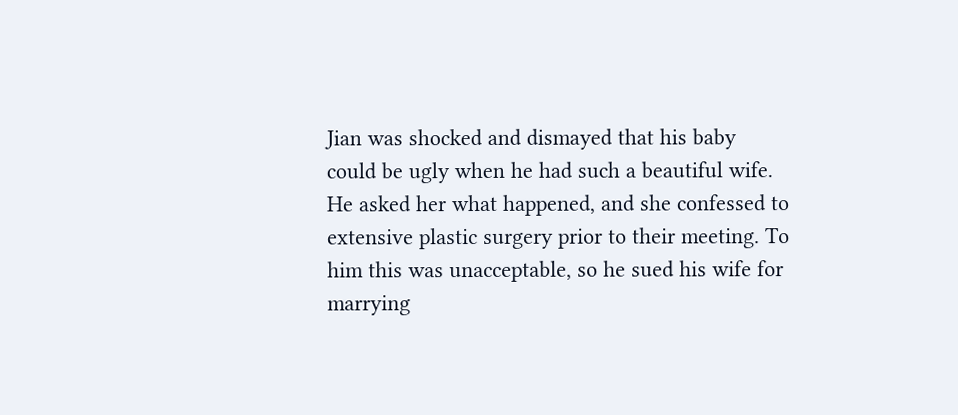Jian was shocked and dismayed that his baby could be ugly when he had such a beautiful wife. He asked her what happened, and she confessed to extensive plastic surgery prior to their meeting. To him this was unacceptable, so he sued his wife for marrying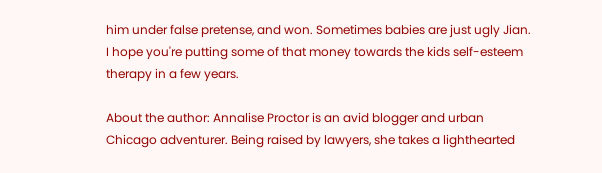him under false pretense, and won. Sometimes babies are just ugly Jian. I hope you're putting some of that money towards the kids self-esteem therapy in a few years.

About the author: Annalise Proctor is an avid blogger and urban Chicago adventurer. Being raised by lawyers, she takes a lighthearted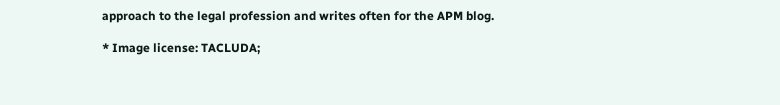approach to the legal profession and writes often for the APM blog.

* Image license: TACLUDA;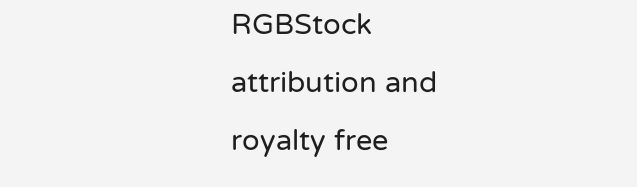RGBStock attribution and royalty free